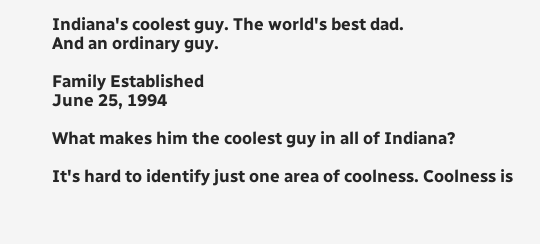Indiana's coolest guy. The world's best dad.
And an ordinary guy.

Family Established
June 25, 1994

What makes him the coolest guy in all of Indiana?

It's hard to identify just one area of coolness. Coolness is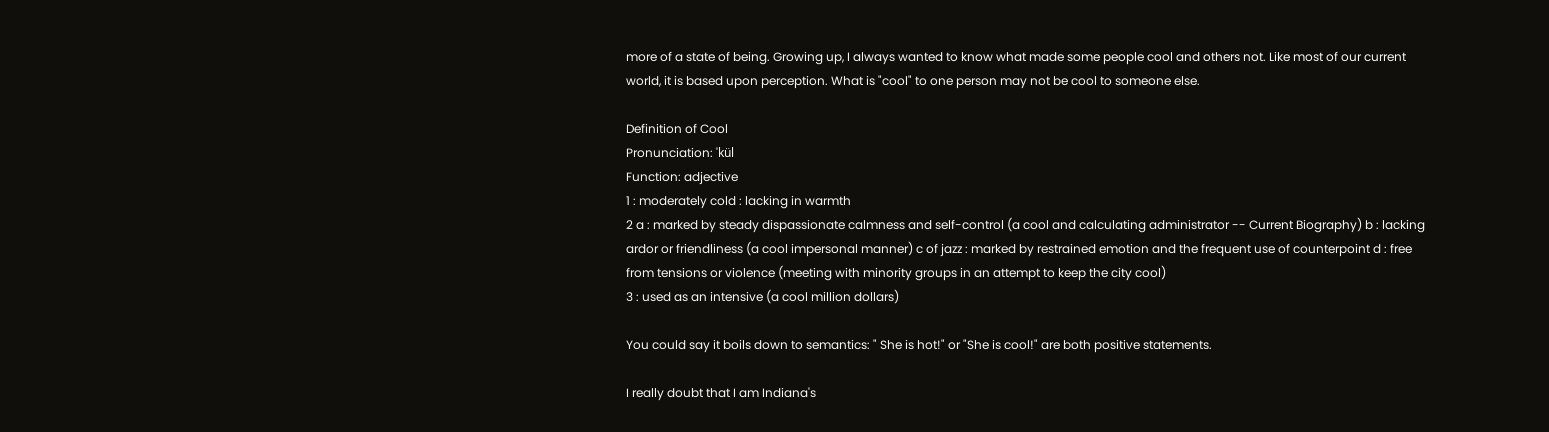more of a state of being. Growing up, I always wanted to know what made some people cool and others not. Like most of our current world, it is based upon perception. What is "cool" to one person may not be cool to someone else.

Definition of Cool
Pronunciation: 'kül
Function: adjective
1 : moderately cold : lacking in warmth
2 a : marked by steady dispassionate calmness and self-control (a cool and calculating administrator -- Current Biography) b : lacking ardor or friendliness (a cool impersonal manner) c of jazz : marked by restrained emotion and the frequent use of counterpoint d : free from tensions or violence (meeting with minority groups in an attempt to keep the city cool)
3 : used as an intensive (a cool million dollars)

You could say it boils down to semantics: " She is hot!" or "She is cool!" are both positive statements.

I really doubt that I am Indiana's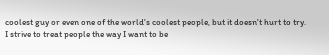coolest guy or even one of the world's coolest people, but it doesn't hurt to try.
I strive to treat people the way I want to be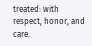treated: with respect, honor, and care.